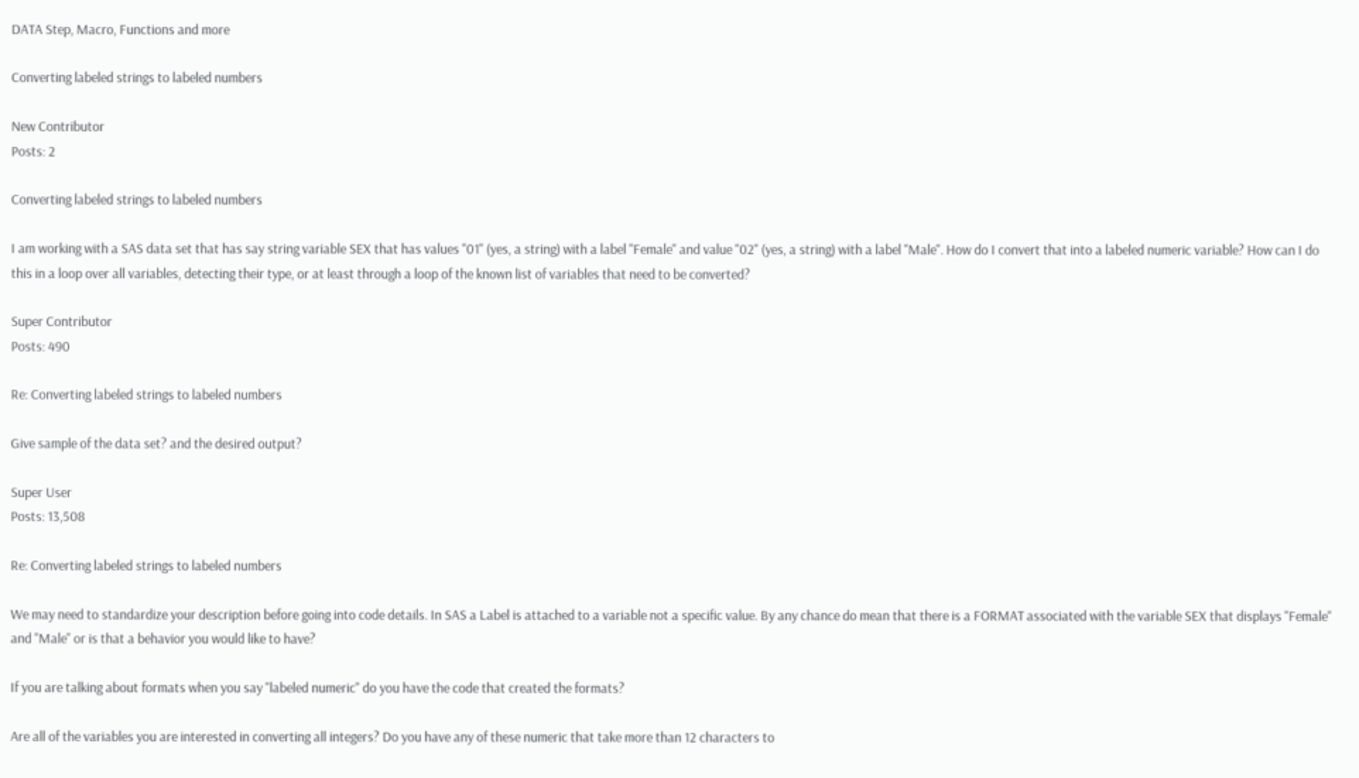DATA Step, Macro, Functions and more

Converting labeled strings to labeled numbers

New Contributor
Posts: 2

Converting labeled strings to labeled numbers

I am working with a SAS data set that has say string variable SEX that has values "01" (yes, a string) with a label "Female" and value "02" (yes, a string) with a label "Male". How do I convert that into a labeled numeric variable? How can I do this in a loop over all variables, detecting their type, or at least through a loop of the known list of variables that need to be converted?

Super Contributor
Posts: 490

Re: Converting labeled strings to labeled numbers

Give sample of the data set? and the desired output?

Super User
Posts: 13,508

Re: Converting labeled strings to labeled numbers

We may need to standardize your description before going into code details. In SAS a Label is attached to a variable not a specific value. By any chance do mean that there is a FORMAT associated with the variable SEX that displays "Female" and "Male" or is that a behavior you would like to have?

If you are talking about formats when you say "labeled numeric" do you have the code that created the formats?

Are all of the variables you are interested in converting all integers? Do you have any of these numeric that take more than 12 characters to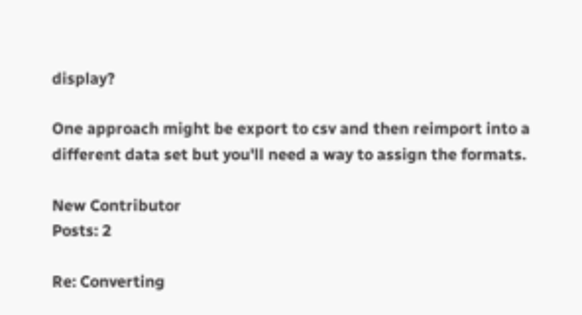display?

One approach might be export to csv and then reimport into a different data set but you'll need a way to assign the formats.

New Contributor
Posts: 2

Re: Converting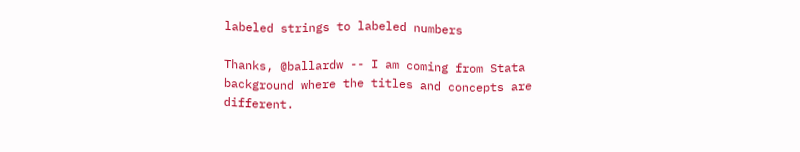labeled strings to labeled numbers

Thanks, @ballardw -- I am coming from Stata background where the titles and concepts are different.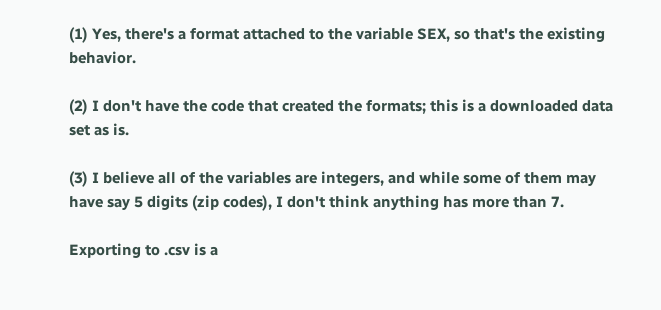(1) Yes, there's a format attached to the variable SEX, so that's the existing behavior.

(2) I don't have the code that created the formats; this is a downloaded data set as is.

(3) I believe all of the variables are integers, and while some of them may have say 5 digits (zip codes), I don't think anything has more than 7.

Exporting to .csv is a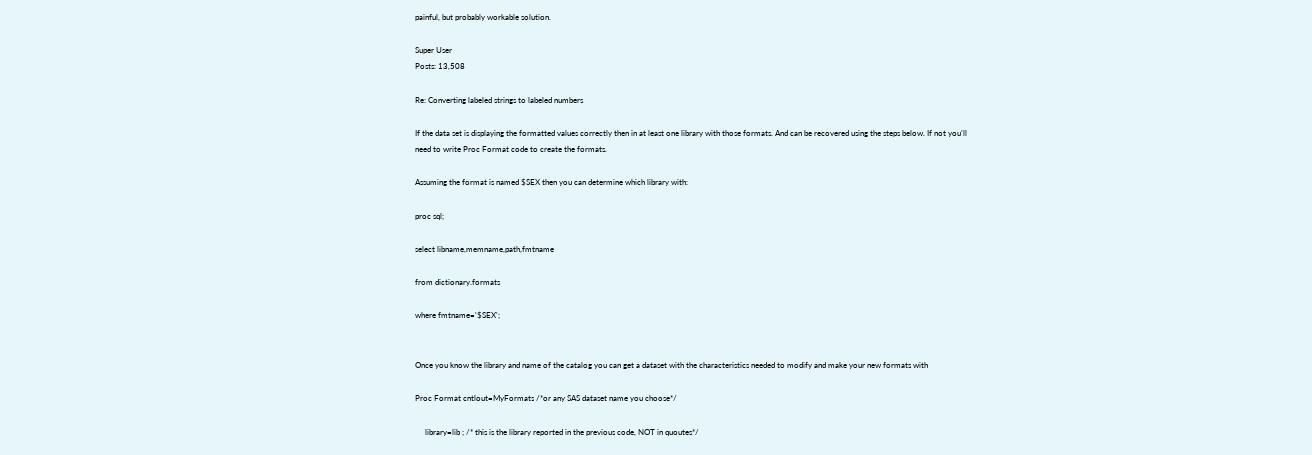painful, but probably workable solution.

Super User
Posts: 13,508

Re: Converting labeled strings to labeled numbers

If the data set is displaying the formatted values correctly then in at least one library with those formats. And can be recovered using the steps below. If not you'll need to write Proc Format code to create the formats.

Assuming the format is named $SEX then you can determine which library with:

proc sql;

select libname,memname,path,fmtname

from dictionary.formats

where fmtname='$SEX';


Once you know the library and name of the catalog you can get a dataset with the characteristics needed to modify and make your new formats with

Proc Format cntlout=MyFormats /*or any SAS dataset name you choose*/

     library=lib ; /* this is the library reported in the previous code, NOT in quoutes*/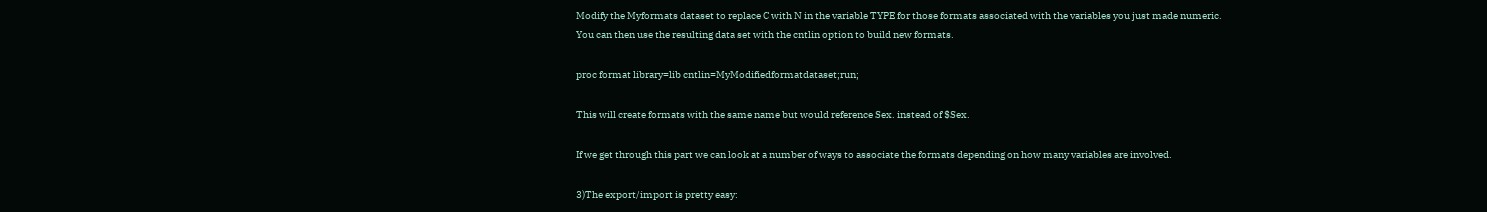Modify the Myformats dataset to replace C with N in the variable TYPE for those formats associated with the variables you just made numeric. You can then use the resulting data set with the cntlin option to build new formats.

proc format library=lib cntlin=MyModifiedformatdataset;run;

This will create formats with the same name but would reference Sex. instead of $Sex.

If we get through this part we can look at a number of ways to associate the formats depending on how many variables are involved.

3)The export/import is pretty easy: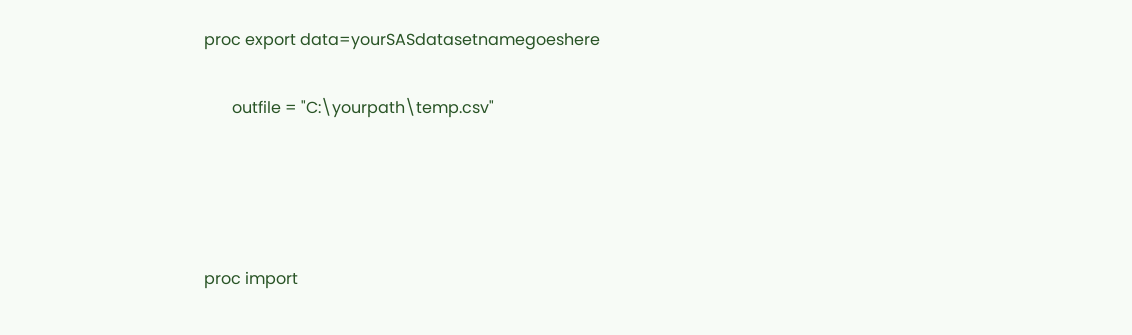proc export data=yourSASdatasetnamegoeshere

       outfile = "C:\yourpath\temp.csv"




proc import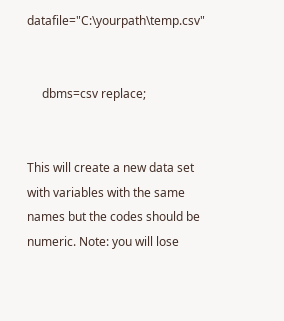datafile="C:\yourpath\temp.csv"


     dbms=csv replace;


This will create a new data set with variables with the same names but the codes should be numeric. Note: you will lose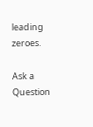leading zeroes.

Ask a Question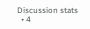Discussion stats
  • 4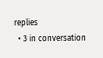replies
  • 3 in conversation